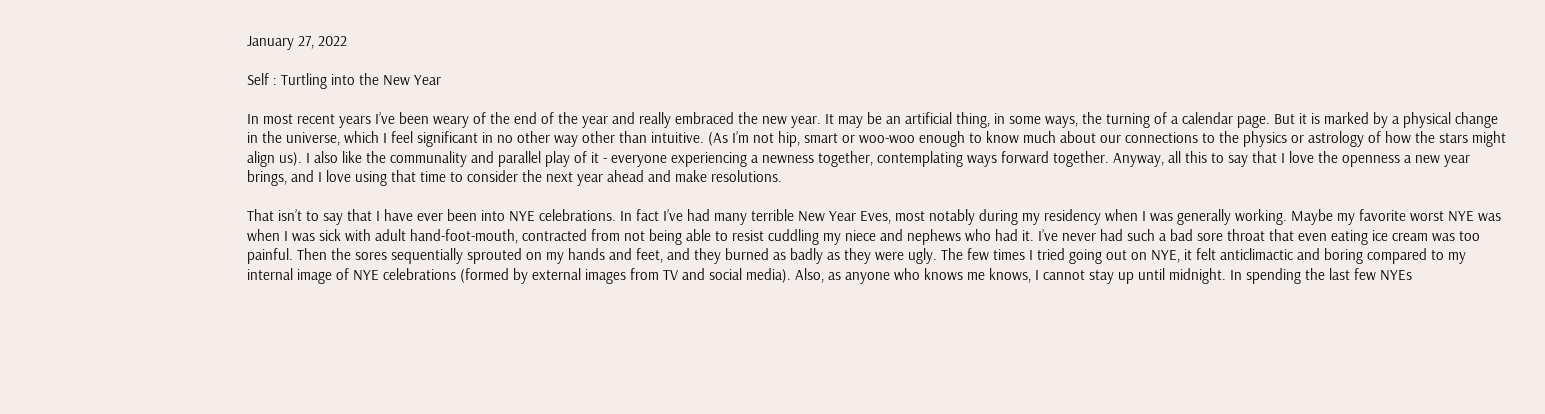January 27, 2022

Self : Turtling into the New Year

In most recent years I’ve been weary of the end of the year and really embraced the new year. It may be an artificial thing, in some ways, the turning of a calendar page. But it is marked by a physical change in the universe, which I feel significant in no other way other than intuitive. (As I’m not hip, smart or woo-woo enough to know much about our connections to the physics or astrology of how the stars might align us). I also like the communality and parallel play of it - everyone experiencing a newness together, contemplating ways forward together. Anyway, all this to say that I love the openness a new year brings, and I love using that time to consider the next year ahead and make resolutions.

That isn’t to say that I have ever been into NYE celebrations. In fact I’ve had many terrible New Year Eves, most notably during my residency when I was generally working. Maybe my favorite worst NYE was when I was sick with adult hand-foot-mouth, contracted from not being able to resist cuddling my niece and nephews who had it. I’ve never had such a bad sore throat that even eating ice cream was too painful. Then the sores sequentially sprouted on my hands and feet, and they burned as badly as they were ugly. The few times I tried going out on NYE, it felt anticlimactic and boring compared to my internal image of NYE celebrations (formed by external images from TV and social media). Also, as anyone who knows me knows, I cannot stay up until midnight. In spending the last few NYEs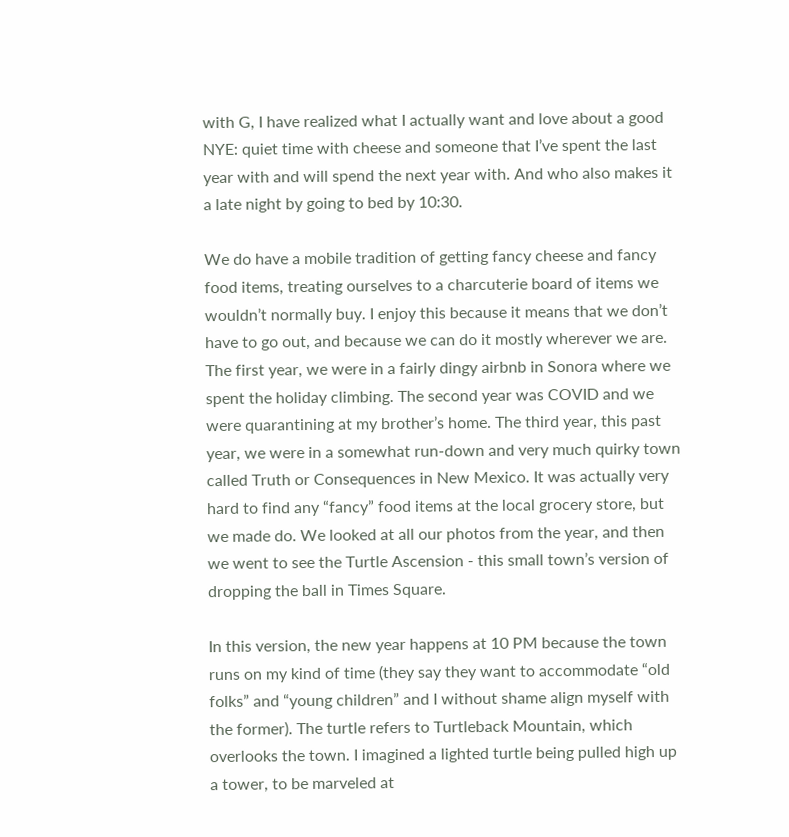with G, I have realized what I actually want and love about a good NYE: quiet time with cheese and someone that I’ve spent the last year with and will spend the next year with. And who also makes it a late night by going to bed by 10:30.

We do have a mobile tradition of getting fancy cheese and fancy food items, treating ourselves to a charcuterie board of items we wouldn’t normally buy. I enjoy this because it means that we don’t have to go out, and because we can do it mostly wherever we are. The first year, we were in a fairly dingy airbnb in Sonora where we spent the holiday climbing. The second year was COVID and we were quarantining at my brother’s home. The third year, this past year, we were in a somewhat run-down and very much quirky town called Truth or Consequences in New Mexico. It was actually very hard to find any “fancy” food items at the local grocery store, but we made do. We looked at all our photos from the year, and then we went to see the Turtle Ascension - this small town’s version of dropping the ball in Times Square.

In this version, the new year happens at 10 PM because the town runs on my kind of time (they say they want to accommodate “old folks” and “young children” and I without shame align myself with the former). The turtle refers to Turtleback Mountain, which overlooks the town. I imagined a lighted turtle being pulled high up a tower, to be marveled at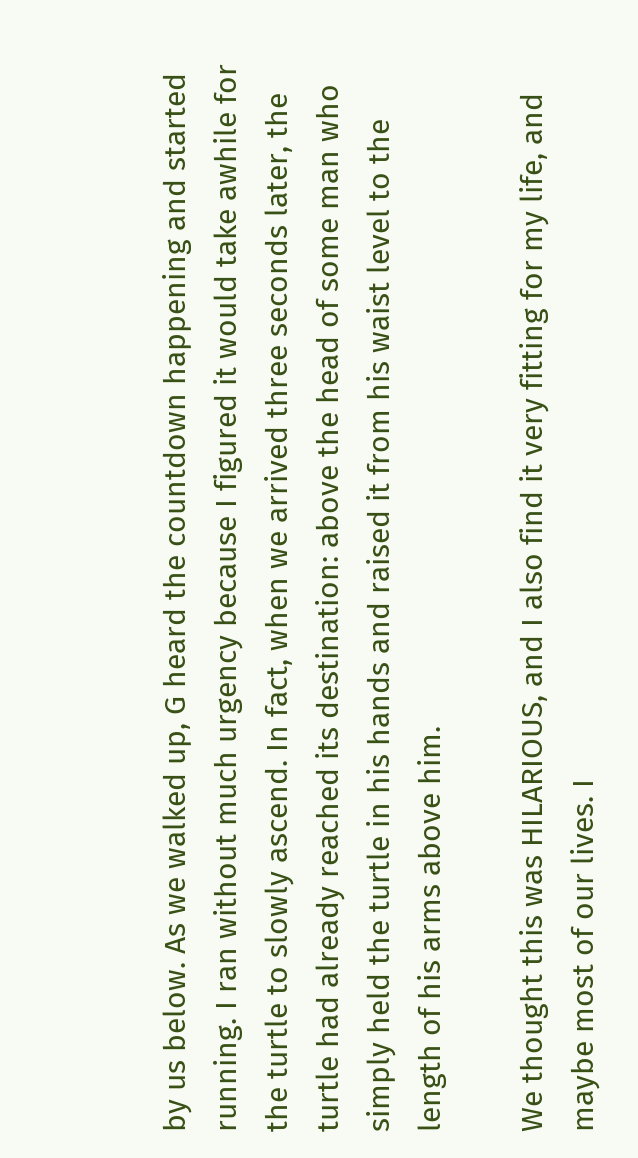by us below. As we walked up, G heard the countdown happening and started running. I ran without much urgency because I figured it would take awhile for the turtle to slowly ascend. In fact, when we arrived three seconds later, the turtle had already reached its destination: above the head of some man who simply held the turtle in his hands and raised it from his waist level to the length of his arms above him.

We thought this was HILARIOUS, and I also find it very fitting for my life, and maybe most of our lives. I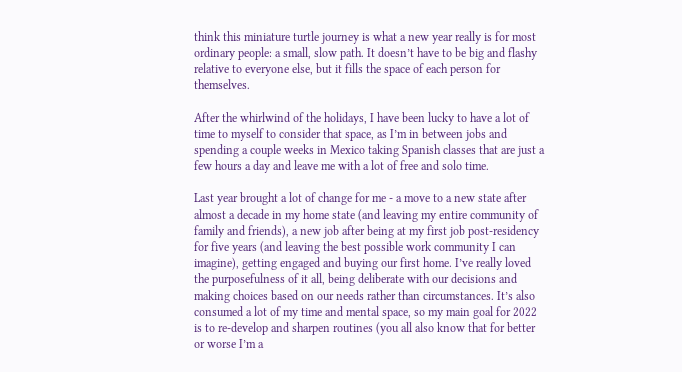think this miniature turtle journey is what a new year really is for most ordinary people: a small, slow path. It doesn’t have to be big and flashy relative to everyone else, but it fills the space of each person for themselves.

After the whirlwind of the holidays, I have been lucky to have a lot of time to myself to consider that space, as I’m in between jobs and spending a couple weeks in Mexico taking Spanish classes that are just a few hours a day and leave me with a lot of free and solo time.

Last year brought a lot of change for me - a move to a new state after almost a decade in my home state (and leaving my entire community of family and friends), a new job after being at my first job post-residency for five years (and leaving the best possible work community I can imagine), getting engaged and buying our first home. I’ve really loved the purposefulness of it all, being deliberate with our decisions and making choices based on our needs rather than circumstances. It’s also consumed a lot of my time and mental space, so my main goal for 2022 is to re-develop and sharpen routines (you all also know that for better or worse I’m a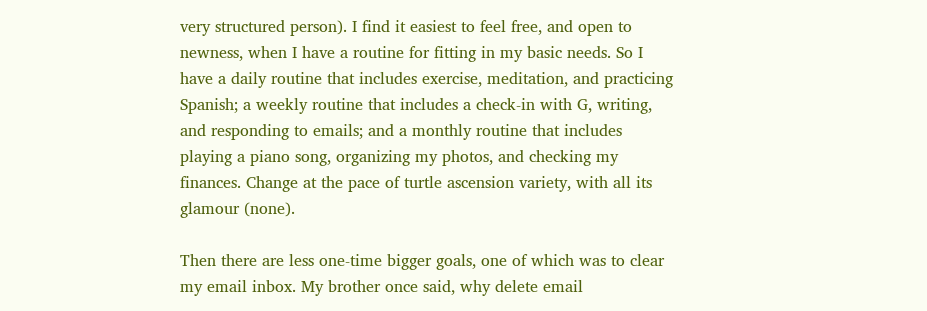very structured person). I find it easiest to feel free, and open to newness, when I have a routine for fitting in my basic needs. So I have a daily routine that includes exercise, meditation, and practicing Spanish; a weekly routine that includes a check-in with G, writing, and responding to emails; and a monthly routine that includes playing a piano song, organizing my photos, and checking my finances. Change at the pace of turtle ascension variety, with all its glamour (none).

Then there are less one-time bigger goals, one of which was to clear my email inbox. My brother once said, why delete email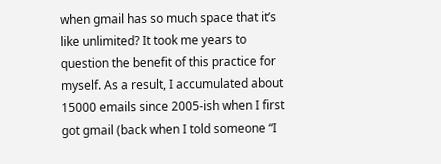when gmail has so much space that it’s like unlimited? It took me years to question the benefit of this practice for myself. As a result, I accumulated about 15000 emails since 2005-ish when I first got gmail (back when I told someone “I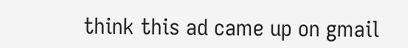think this ad came up on gmail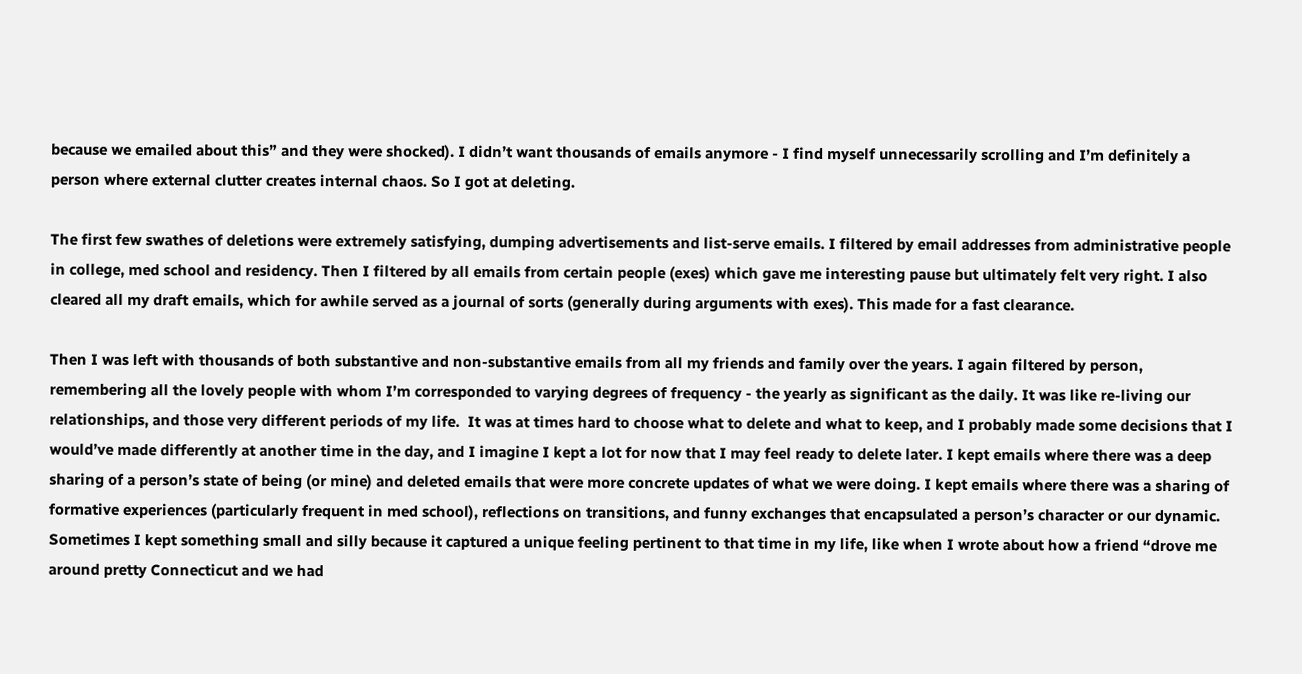because we emailed about this” and they were shocked). I didn’t want thousands of emails anymore - I find myself unnecessarily scrolling and I’m definitely a person where external clutter creates internal chaos. So I got at deleting.

The first few swathes of deletions were extremely satisfying, dumping advertisements and list-serve emails. I filtered by email addresses from administrative people in college, med school and residency. Then I filtered by all emails from certain people (exes) which gave me interesting pause but ultimately felt very right. I also cleared all my draft emails, which for awhile served as a journal of sorts (generally during arguments with exes). This made for a fast clearance.

Then I was left with thousands of both substantive and non-substantive emails from all my friends and family over the years. I again filtered by person, remembering all the lovely people with whom I’m corresponded to varying degrees of frequency - the yearly as significant as the daily. It was like re-living our relationships, and those very different periods of my life.  It was at times hard to choose what to delete and what to keep, and I probably made some decisions that I would’ve made differently at another time in the day, and I imagine I kept a lot for now that I may feel ready to delete later. I kept emails where there was a deep sharing of a person’s state of being (or mine) and deleted emails that were more concrete updates of what we were doing. I kept emails where there was a sharing of formative experiences (particularly frequent in med school), reflections on transitions, and funny exchanges that encapsulated a person’s character or our dynamic. Sometimes I kept something small and silly because it captured a unique feeling pertinent to that time in my life, like when I wrote about how a friend “drove me around pretty Connecticut and we had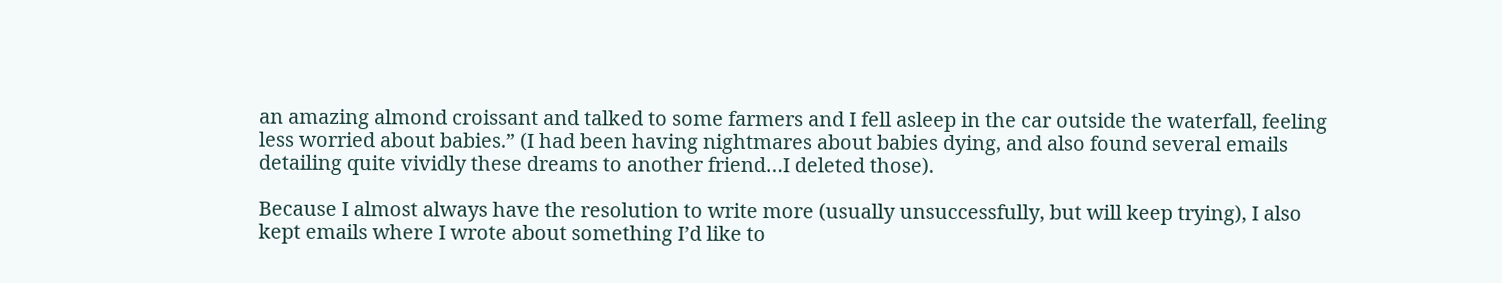an amazing almond croissant and talked to some farmers and I fell asleep in the car outside the waterfall, feeling less worried about babies.” (I had been having nightmares about babies dying, and also found several emails detailing quite vividly these dreams to another friend…I deleted those).

Because I almost always have the resolution to write more (usually unsuccessfully, but will keep trying), I also kept emails where I wrote about something I’d like to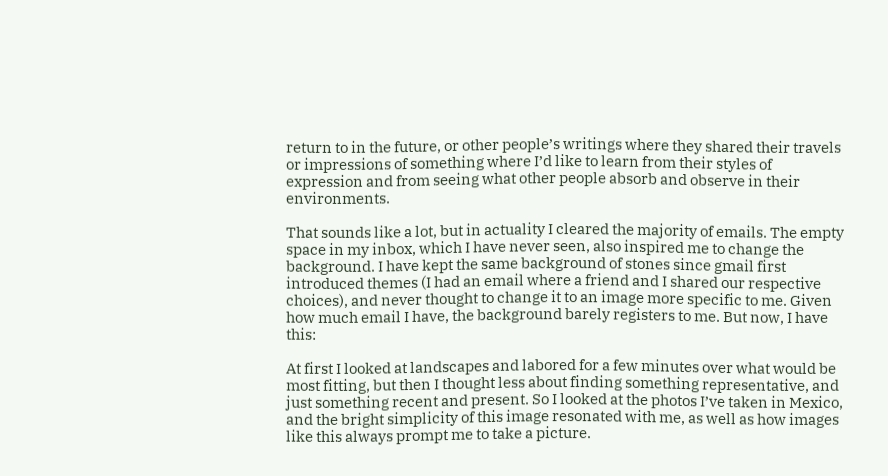return to in the future, or other people’s writings where they shared their travels or impressions of something where I’d like to learn from their styles of expression and from seeing what other people absorb and observe in their environments.

That sounds like a lot, but in actuality I cleared the majority of emails. The empty space in my inbox, which I have never seen, also inspired me to change the background. I have kept the same background of stones since gmail first introduced themes (I had an email where a friend and I shared our respective choices), and never thought to change it to an image more specific to me. Given how much email I have, the background barely registers to me. But now, I have this:

At first I looked at landscapes and labored for a few minutes over what would be most fitting, but then I thought less about finding something representative, and just something recent and present. So I looked at the photos I’ve taken in Mexico, and the bright simplicity of this image resonated with me, as well as how images like this always prompt me to take a picture.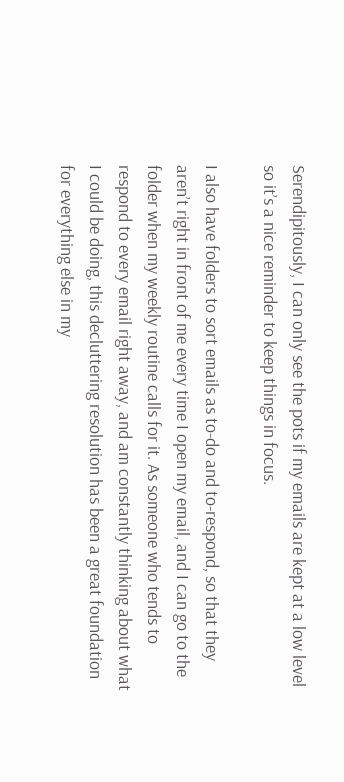Serendipitously, I can only see the pots if my emails are kept at a low level so it’s a nice reminder to keep things in focus.

I also have folders to sort emails as to-do and to-respond, so that they aren’t right in front of me every time I open my email, and I can go to the folder when my weekly routine calls for it. As someone who tends to respond to every email right away, and am constantly thinking about what I could be doing, this decluttering resolution has been a great foundation for everything else in my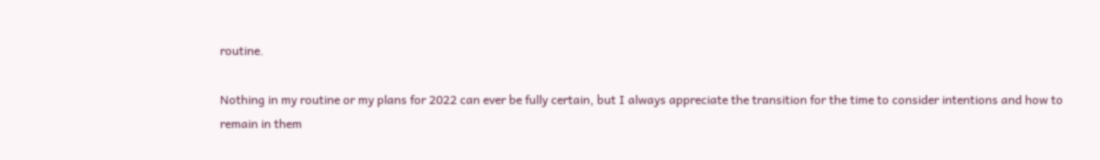routine.

Nothing in my routine or my plans for 2022 can ever be fully certain, but I always appreciate the transition for the time to consider intentions and how to remain in them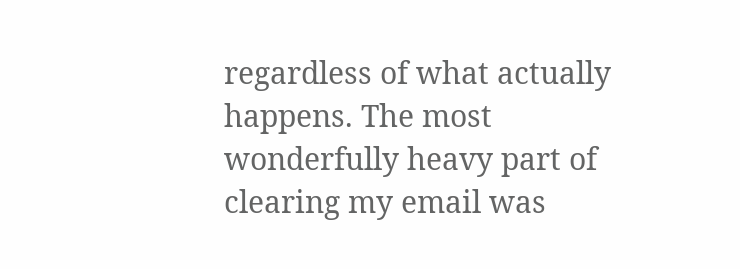regardless of what actually happens. The most wonderfully heavy part of clearing my email was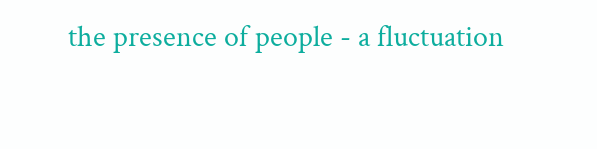the presence of people - a fluctuation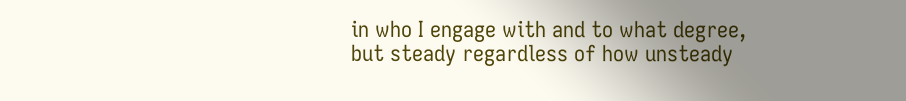in who I engage with and to what degree, but steady regardless of how unsteady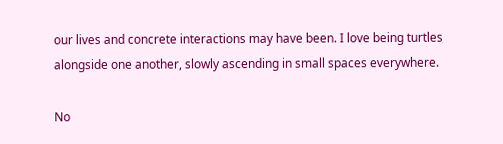our lives and concrete interactions may have been. I love being turtles alongside one another, slowly ascending in small spaces everywhere.

No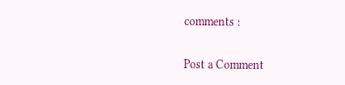comments :

Post a Comment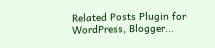Related Posts Plugin for WordPress, Blogger...